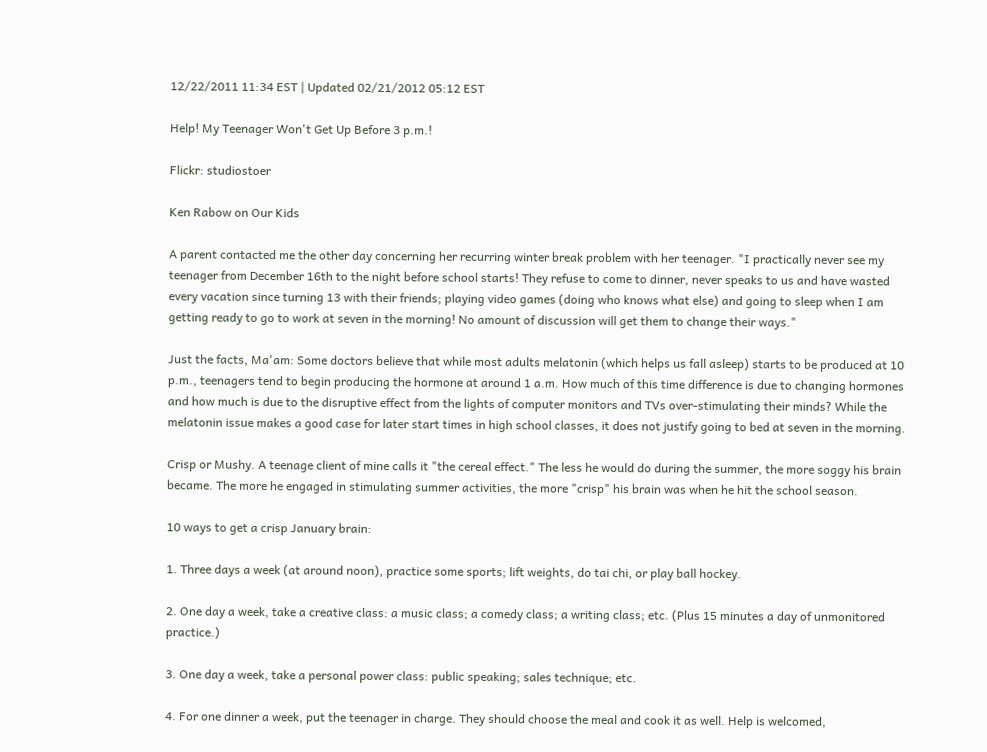12/22/2011 11:34 EST | Updated 02/21/2012 05:12 EST

Help! My Teenager Won't Get Up Before 3 p.m.!

Flickr: studiostoer

Ken Rabow on Our Kids

A parent contacted me the other day concerning her recurring winter break problem with her teenager. "I practically never see my teenager from December 16th to the night before school starts! They refuse to come to dinner, never speaks to us and have wasted every vacation since turning 13 with their friends; playing video games (doing who knows what else) and going to sleep when I am getting ready to go to work at seven in the morning! No amount of discussion will get them to change their ways."

Just the facts, Ma'am: Some doctors believe that while most adults melatonin (which helps us fall asleep) starts to be produced at 10 p.m., teenagers tend to begin producing the hormone at around 1 a.m. How much of this time difference is due to changing hormones and how much is due to the disruptive effect from the lights of computer monitors and TVs over-stimulating their minds? While the melatonin issue makes a good case for later start times in high school classes, it does not justify going to bed at seven in the morning.

Crisp or Mushy. A teenage client of mine calls it "the cereal effect." The less he would do during the summer, the more soggy his brain became. The more he engaged in stimulating summer activities, the more "crisp" his brain was when he hit the school season.

10 ways to get a crisp January brain:

1. Three days a week (at around noon), practice some sports; lift weights, do tai chi, or play ball hockey.

2. One day a week, take a creative class: a music class; a comedy class; a writing class; etc. (Plus 15 minutes a day of unmonitored practice.)

3. One day a week, take a personal power class: public speaking; sales technique; etc.

4. For one dinner a week, put the teenager in charge. They should choose the meal and cook it as well. Help is welcomed,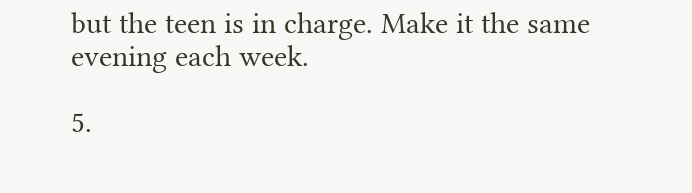but the teen is in charge. Make it the same evening each week.

5.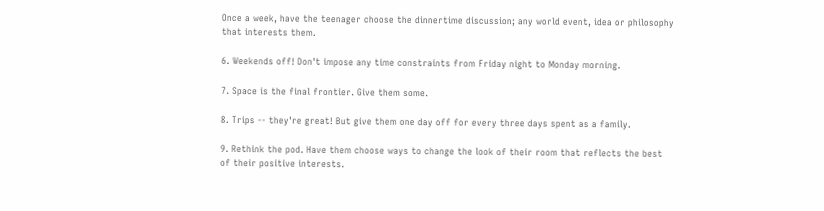Once a week, have the teenager choose the dinnertime discussion; any world event, idea or philosophy that interests them.

6. Weekends off! Don't impose any time constraints from Friday night to Monday morning.

7. Space is the final frontier. Give them some.

8. Trips -- they're great! But give them one day off for every three days spent as a family.

9. Rethink the pod. Have them choose ways to change the look of their room that reflects the best of their positive interests.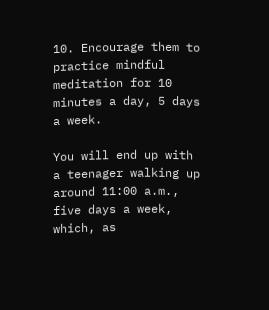10. Encourage them to practice mindful meditation for 10 minutes a day, 5 days a week.

You will end up with a teenager walking up around 11:00 a.m., five days a week, which, as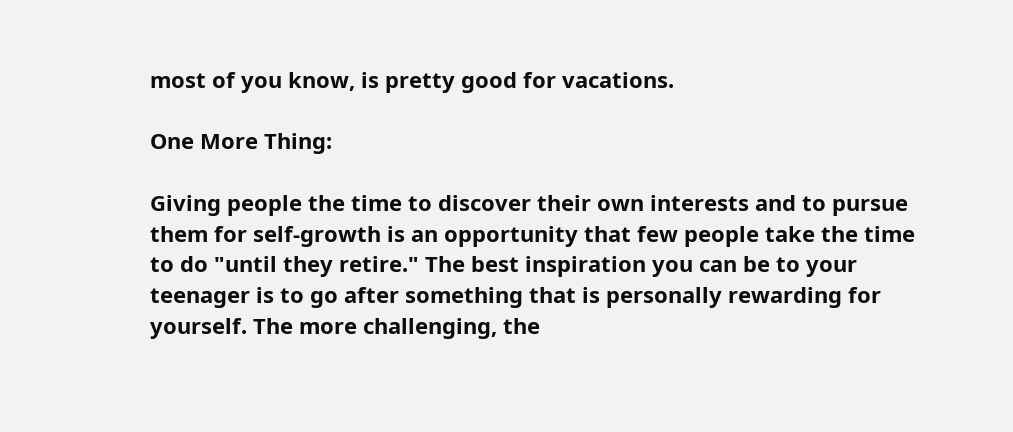most of you know, is pretty good for vacations.

One More Thing:

Giving people the time to discover their own interests and to pursue them for self-growth is an opportunity that few people take the time to do "until they retire." The best inspiration you can be to your teenager is to go after something that is personally rewarding for yourself. The more challenging, the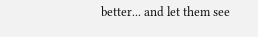better... and let them see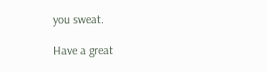you sweat.

Have a great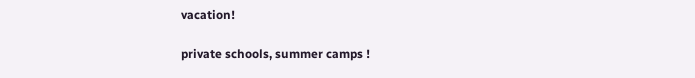vacation!

private schools, summer camps !